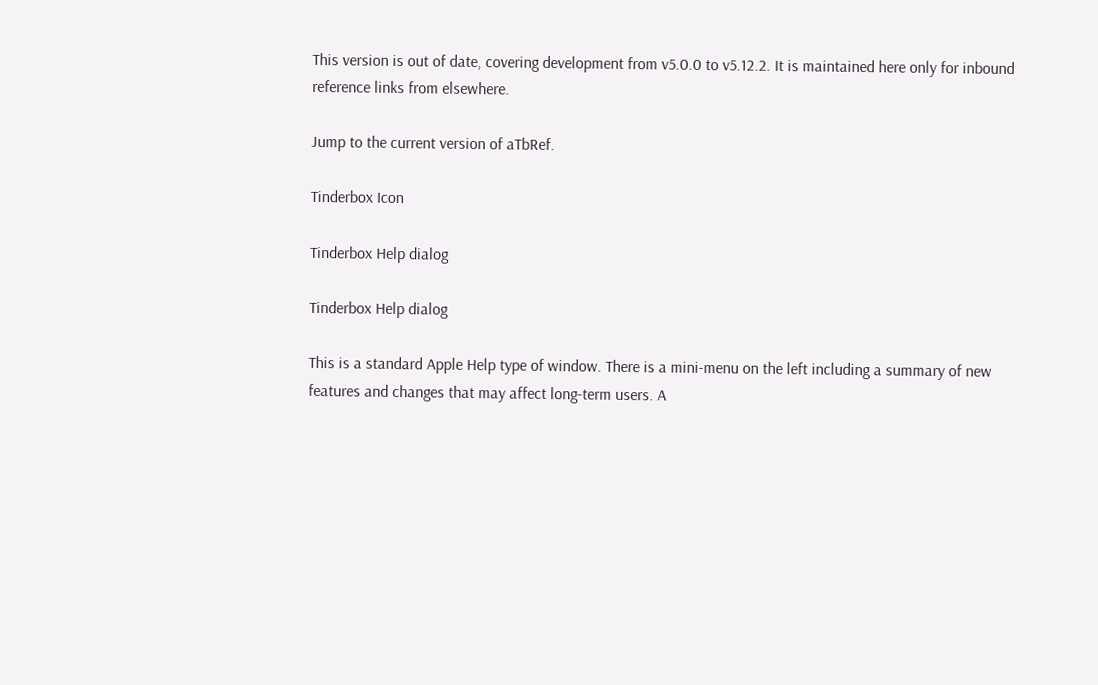This version is out of date, covering development from v5.0.0 to v5.12.2. It is maintained here only for inbound reference links from elsewhere.

Jump to the current version of aTbRef.

Tinderbox Icon

Tinderbox Help dialog

Tinderbox Help dialog

This is a standard Apple Help type of window. There is a mini-menu on the left including a summary of new features and changes that may affect long-term users. A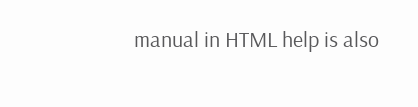manual in HTML help is also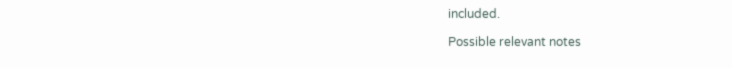included.

Possible relevant notes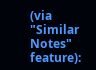(via "Similar Notes" feature):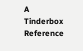A Tinderbox Reference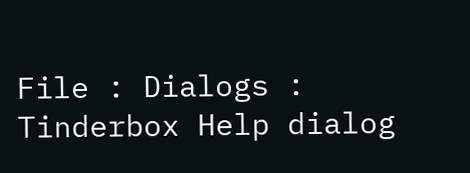File : Dialogs : Tinderbox Help dialog